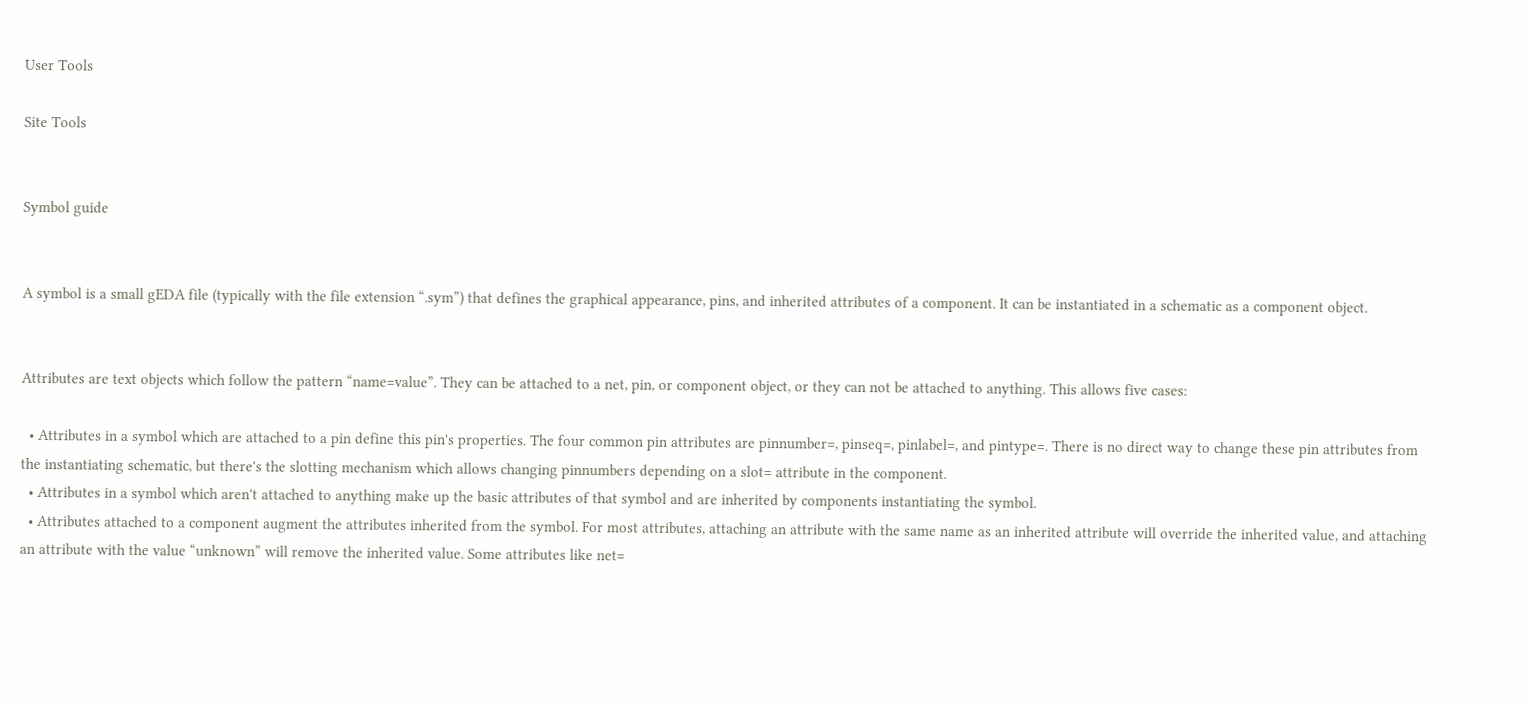User Tools

Site Tools


Symbol guide


A symbol is a small gEDA file (typically with the file extension “.sym”) that defines the graphical appearance, pins, and inherited attributes of a component. It can be instantiated in a schematic as a component object.


Attributes are text objects which follow the pattern “name=value”. They can be attached to a net, pin, or component object, or they can not be attached to anything. This allows five cases:

  • Attributes in a symbol which are attached to a pin define this pin's properties. The four common pin attributes are pinnumber=, pinseq=, pinlabel=, and pintype=. There is no direct way to change these pin attributes from the instantiating schematic, but there's the slotting mechanism which allows changing pinnumbers depending on a slot= attribute in the component.
  • Attributes in a symbol which aren't attached to anything make up the basic attributes of that symbol and are inherited by components instantiating the symbol.
  • Attributes attached to a component augment the attributes inherited from the symbol. For most attributes, attaching an attribute with the same name as an inherited attribute will override the inherited value, and attaching an attribute with the value “unknown” will remove the inherited value. Some attributes like net=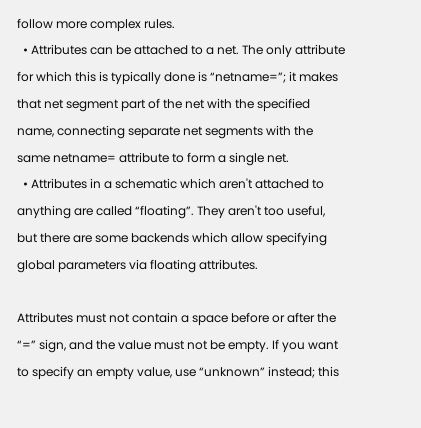follow more complex rules.
  • Attributes can be attached to a net. The only attribute for which this is typically done is “netname=”; it makes that net segment part of the net with the specified name, connecting separate net segments with the same netname= attribute to form a single net.
  • Attributes in a schematic which aren't attached to anything are called “floating”. They aren't too useful, but there are some backends which allow specifying global parameters via floating attributes.

Attributes must not contain a space before or after the “=” sign, and the value must not be empty. If you want to specify an empty value, use “unknown” instead; this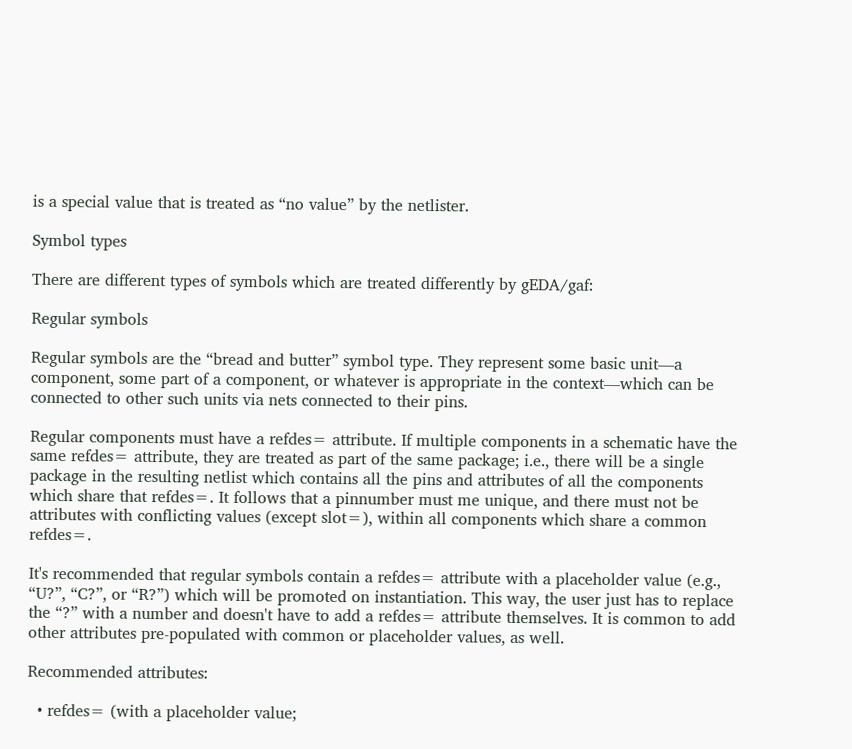is a special value that is treated as “no value” by the netlister.

Symbol types

There are different types of symbols which are treated differently by gEDA/gaf:

Regular symbols

Regular symbols are the “bread and butter” symbol type. They represent some basic unit—a component, some part of a component, or whatever is appropriate in the context—which can be connected to other such units via nets connected to their pins.

Regular components must have a refdes= attribute. If multiple components in a schematic have the same refdes= attribute, they are treated as part of the same package; i.e., there will be a single package in the resulting netlist which contains all the pins and attributes of all the components which share that refdes=. It follows that a pinnumber must me unique, and there must not be attributes with conflicting values (except slot=), within all components which share a common refdes=.

It's recommended that regular symbols contain a refdes= attribute with a placeholder value (e.g., “U?”, “C?”, or “R?”) which will be promoted on instantiation. This way, the user just has to replace the “?” with a number and doesn't have to add a refdes= attribute themselves. It is common to add other attributes pre-populated with common or placeholder values, as well.

Recommended attributes:

  • refdes= (with a placeholder value;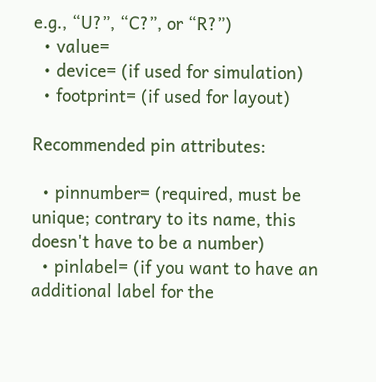e.g., “U?”, “C?”, or “R?”)
  • value=
  • device= (if used for simulation)
  • footprint= (if used for layout)

Recommended pin attributes:

  • pinnumber= (required, must be unique; contrary to its name, this doesn't have to be a number)
  • pinlabel= (if you want to have an additional label for the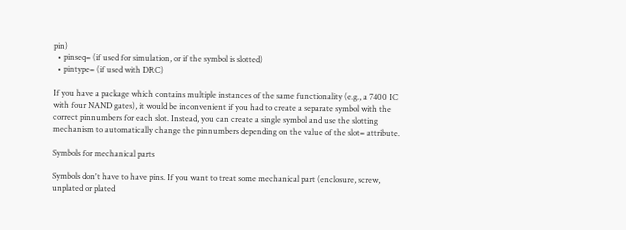pin)
  • pinseq= (if used for simulation, or if the symbol is slotted)
  • pintype= (if used with DRC)

If you have a package which contains multiple instances of the same functionality (e.g., a 7400 IC with four NAND gates), it would be inconvenient if you had to create a separate symbol with the correct pinnumbers for each slot. Instead, you can create a single symbol and use the slotting mechanism to automatically change the pinnumbers depending on the value of the slot= attribute.

Symbols for mechanical parts

Symbols don't have to have pins. If you want to treat some mechanical part (enclosure, screw, unplated or plated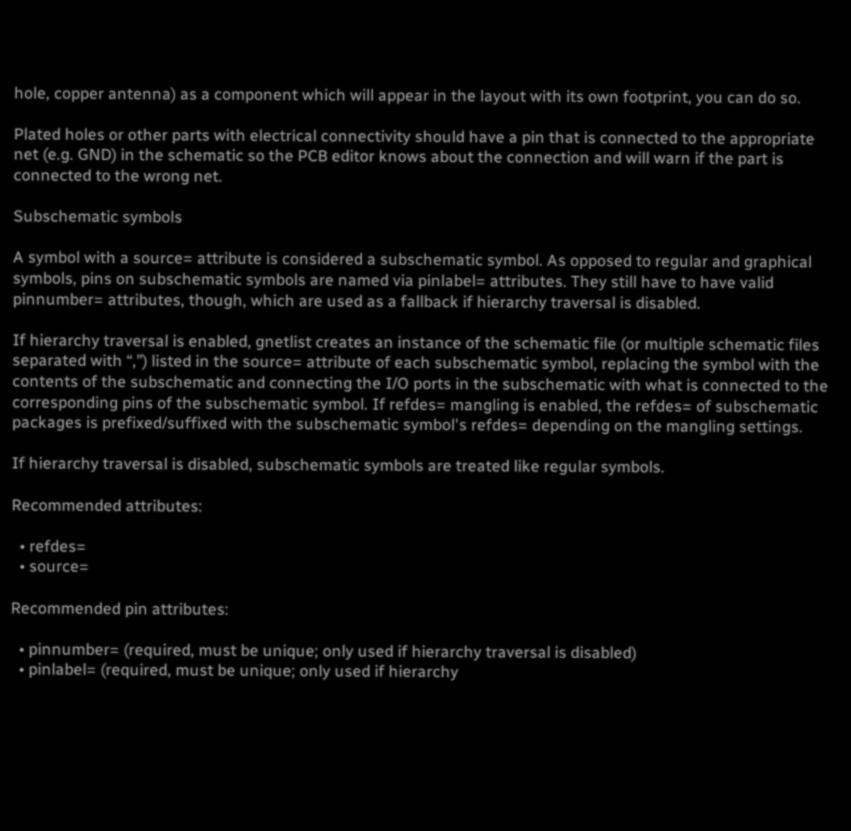hole, copper antenna) as a component which will appear in the layout with its own footprint, you can do so.

Plated holes or other parts with electrical connectivity should have a pin that is connected to the appropriate net (e.g. GND) in the schematic so the PCB editor knows about the connection and will warn if the part is connected to the wrong net.

Subschematic symbols

A symbol with a source= attribute is considered a subschematic symbol. As opposed to regular and graphical symbols, pins on subschematic symbols are named via pinlabel= attributes. They still have to have valid pinnumber= attributes, though, which are used as a fallback if hierarchy traversal is disabled.

If hierarchy traversal is enabled, gnetlist creates an instance of the schematic file (or multiple schematic files separated with “,”) listed in the source= attribute of each subschematic symbol, replacing the symbol with the contents of the subschematic and connecting the I/O ports in the subschematic with what is connected to the corresponding pins of the subschematic symbol. If refdes= mangling is enabled, the refdes= of subschematic packages is prefixed/suffixed with the subschematic symbol's refdes= depending on the mangling settings.

If hierarchy traversal is disabled, subschematic symbols are treated like regular symbols.

Recommended attributes:

  • refdes=
  • source=

Recommended pin attributes:

  • pinnumber= (required, must be unique; only used if hierarchy traversal is disabled)
  • pinlabel= (required, must be unique; only used if hierarchy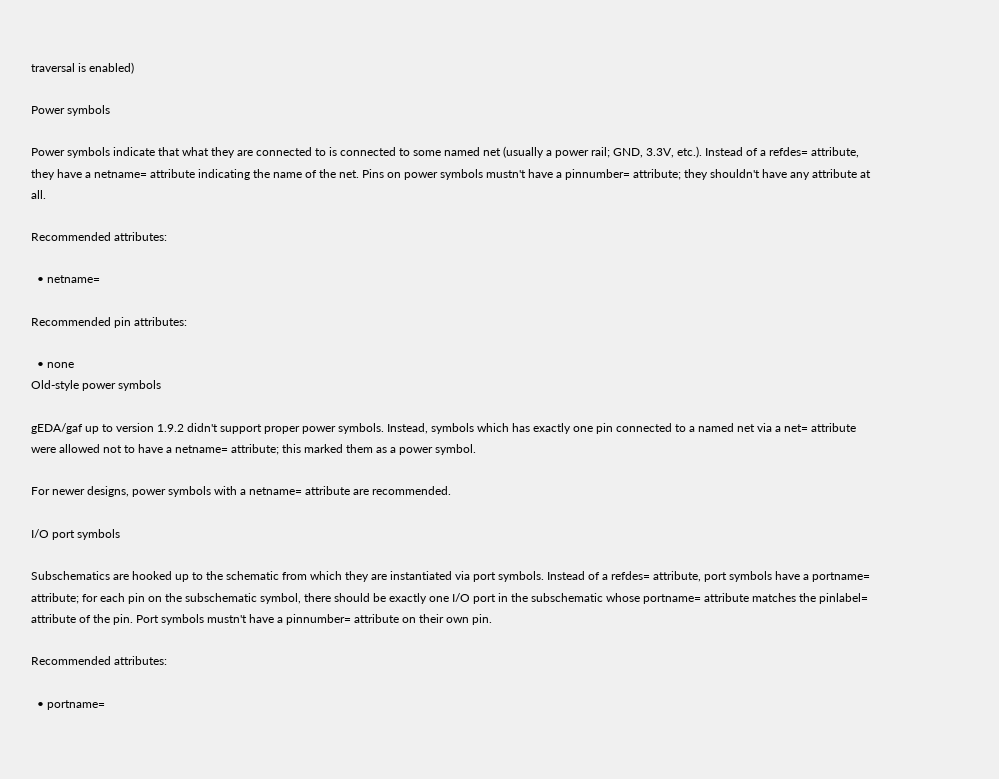traversal is enabled)

Power symbols

Power symbols indicate that what they are connected to is connected to some named net (usually a power rail; GND, 3.3V, etc.). Instead of a refdes= attribute, they have a netname= attribute indicating the name of the net. Pins on power symbols mustn't have a pinnumber= attribute; they shouldn't have any attribute at all.

Recommended attributes:

  • netname=

Recommended pin attributes:

  • none
Old-style power symbols

gEDA/gaf up to version 1.9.2 didn't support proper power symbols. Instead, symbols which has exactly one pin connected to a named net via a net= attribute were allowed not to have a netname= attribute; this marked them as a power symbol.

For newer designs, power symbols with a netname= attribute are recommended.

I/O port symbols

Subschematics are hooked up to the schematic from which they are instantiated via port symbols. Instead of a refdes= attribute, port symbols have a portname= attribute; for each pin on the subschematic symbol, there should be exactly one I/O port in the subschematic whose portname= attribute matches the pinlabel= attribute of the pin. Port symbols mustn't have a pinnumber= attribute on their own pin.

Recommended attributes:

  • portname=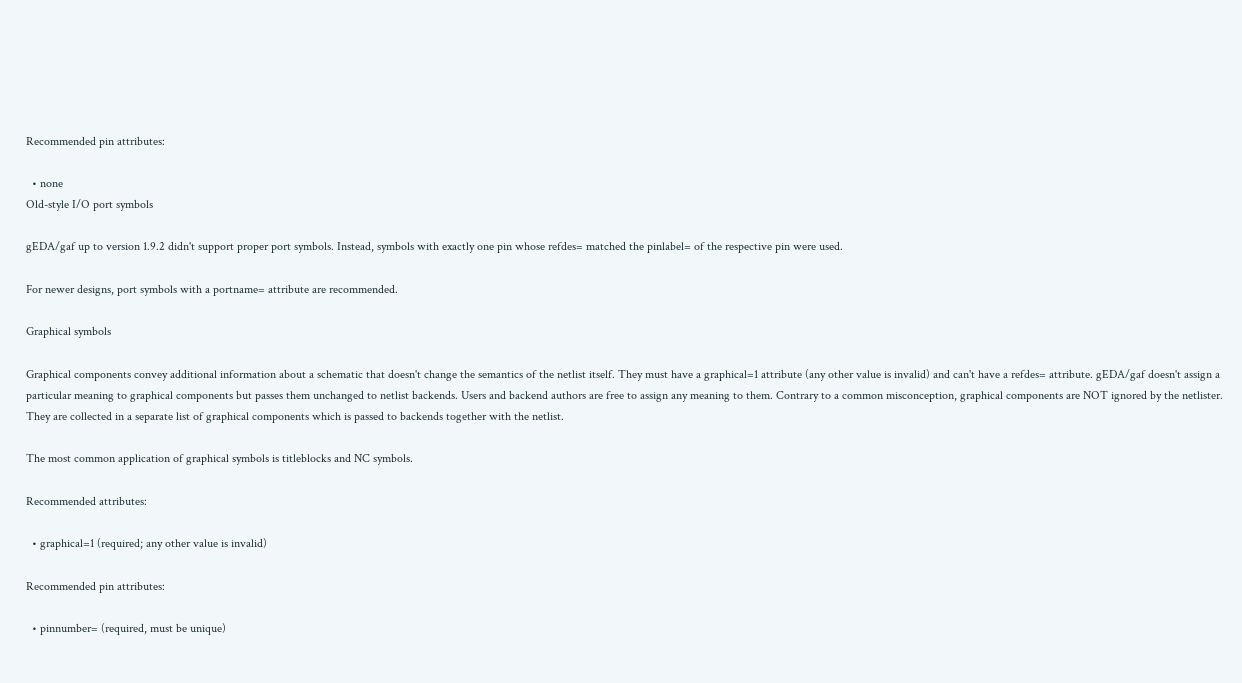Recommended pin attributes:

  • none
Old-style I/O port symbols

gEDA/gaf up to version 1.9.2 didn't support proper port symbols. Instead, symbols with exactly one pin whose refdes= matched the pinlabel= of the respective pin were used.

For newer designs, port symbols with a portname= attribute are recommended.

Graphical symbols

Graphical components convey additional information about a schematic that doesn't change the semantics of the netlist itself. They must have a graphical=1 attribute (any other value is invalid) and can't have a refdes= attribute. gEDA/gaf doesn't assign a particular meaning to graphical components but passes them unchanged to netlist backends. Users and backend authors are free to assign any meaning to them. Contrary to a common misconception, graphical components are NOT ignored by the netlister. They are collected in a separate list of graphical components which is passed to backends together with the netlist.

The most common application of graphical symbols is titleblocks and NC symbols.

Recommended attributes:

  • graphical=1 (required; any other value is invalid)

Recommended pin attributes:

  • pinnumber= (required, must be unique)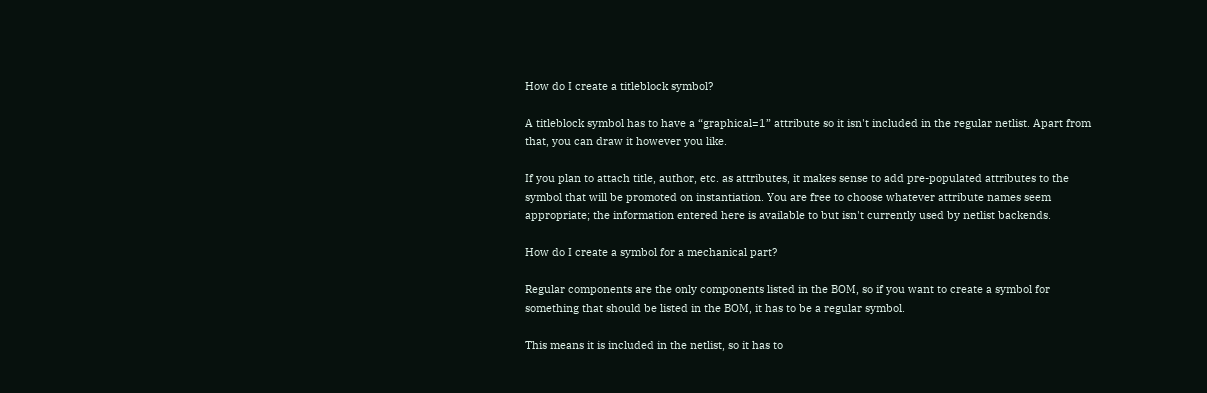How do I create a titleblock symbol?

A titleblock symbol has to have a “graphical=1” attribute so it isn't included in the regular netlist. Apart from that, you can draw it however you like.

If you plan to attach title, author, etc. as attributes, it makes sense to add pre-populated attributes to the symbol that will be promoted on instantiation. You are free to choose whatever attribute names seem appropriate; the information entered here is available to but isn't currently used by netlist backends.

How do I create a symbol for a mechanical part?

Regular components are the only components listed in the BOM, so if you want to create a symbol for something that should be listed in the BOM, it has to be a regular symbol.

This means it is included in the netlist, so it has to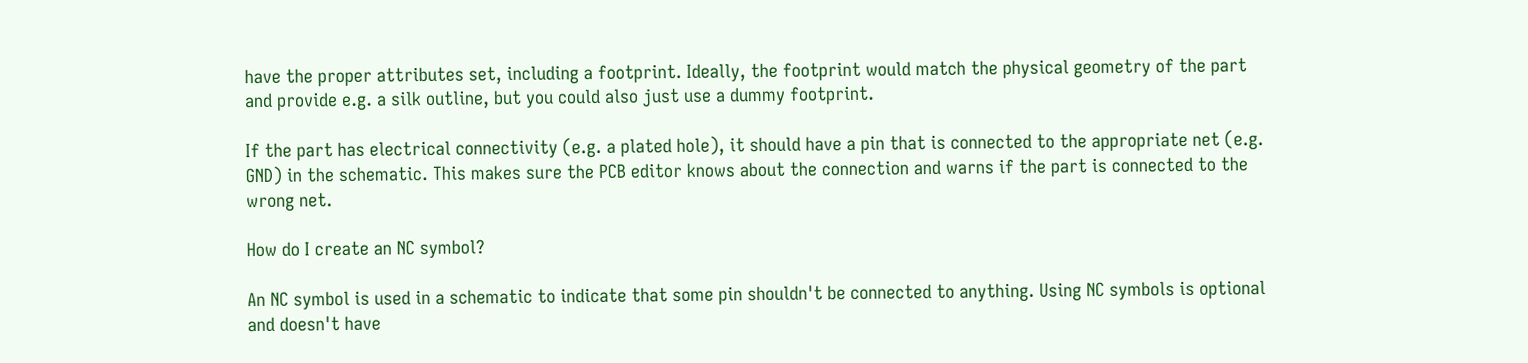have the proper attributes set, including a footprint. Ideally, the footprint would match the physical geometry of the part and provide e.g. a silk outline, but you could also just use a dummy footprint.

If the part has electrical connectivity (e.g. a plated hole), it should have a pin that is connected to the appropriate net (e.g. GND) in the schematic. This makes sure the PCB editor knows about the connection and warns if the part is connected to the wrong net.

How do I create an NC symbol?

An NC symbol is used in a schematic to indicate that some pin shouldn't be connected to anything. Using NC symbols is optional and doesn't have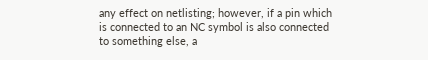any effect on netlisting; however, if a pin which is connected to an NC symbol is also connected to something else, a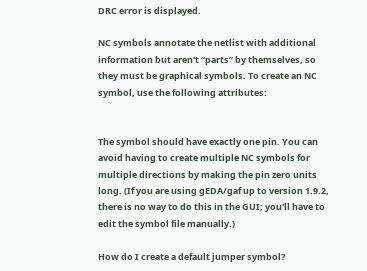DRC error is displayed.

NC symbols annotate the netlist with additional information but aren't “parts” by themselves, so they must be graphical symbols. To create an NC symbol, use the following attributes:


The symbol should have exactly one pin. You can avoid having to create multiple NC symbols for multiple directions by making the pin zero units long. (If you are using gEDA/gaf up to version 1.9.2, there is no way to do this in the GUI; you'll have to edit the symbol file manually.)

How do I create a default jumper symbol?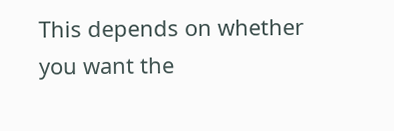This depends on whether you want the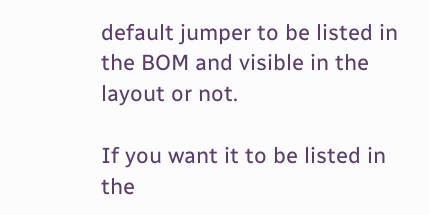default jumper to be listed in the BOM and visible in the layout or not.

If you want it to be listed in the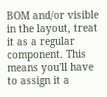BOM and/or visible in the layout, treat it as a regular component. This means you'll have to assign it a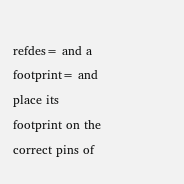refdes= and a footprint= and place its footprint on the correct pins of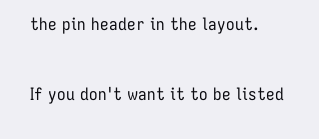the pin header in the layout.

If you don't want it to be listed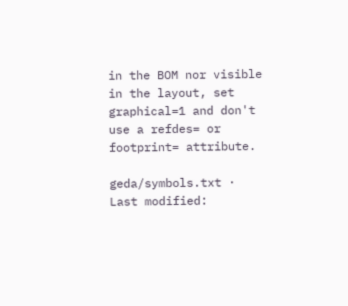in the BOM nor visible in the layout, set graphical=1 and don't use a refdes= or footprint= attribute.

geda/symbols.txt · Last modified: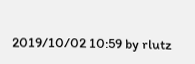2019/10/02 10:59 by rlutz